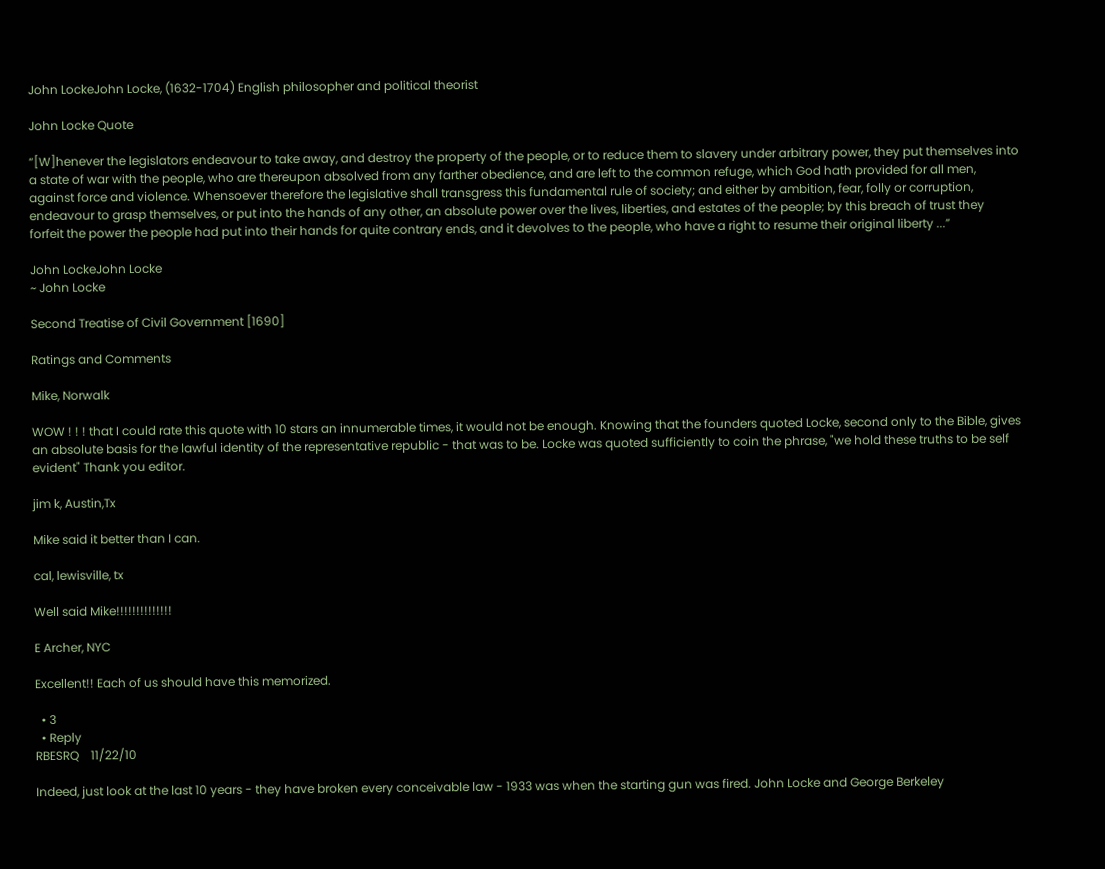John LockeJohn Locke, (1632-1704) English philosopher and political theorist

John Locke Quote

“[W]henever the legislators endeavour to take away, and destroy the property of the people, or to reduce them to slavery under arbitrary power, they put themselves into a state of war with the people, who are thereupon absolved from any farther obedience, and are left to the common refuge, which God hath provided for all men, against force and violence. Whensoever therefore the legislative shall transgress this fundamental rule of society; and either by ambition, fear, folly or corruption, endeavour to grasp themselves, or put into the hands of any other, an absolute power over the lives, liberties, and estates of the people; by this breach of trust they forfeit the power the people had put into their hands for quite contrary ends, and it devolves to the people, who have a right to resume their original liberty ...”

John LockeJohn Locke
~ John Locke

Second Treatise of Civil Government [1690]

Ratings and Comments

Mike, Norwalk

WOW ! ! ! that I could rate this quote with 10 stars an innumerable times, it would not be enough. Knowing that the founders quoted Locke, second only to the Bible, gives an absolute basis for the lawful identity of the representative republic - that was to be. Locke was quoted sufficiently to coin the phrase, "we hold these truths to be self evident" Thank you editor.

jim k, Austin,Tx

Mike said it better than I can.

cal, lewisville, tx

Well said Mike!!!!!!!!!!!!!!

E Archer, NYC

Excellent!! Each of us should have this memorized.

  • 3
  • Reply
RBESRQ    11/22/10

Indeed, just look at the last 10 years - they have broken every conceivable law - 1933 was when the starting gun was fired. John Locke and George Berkeley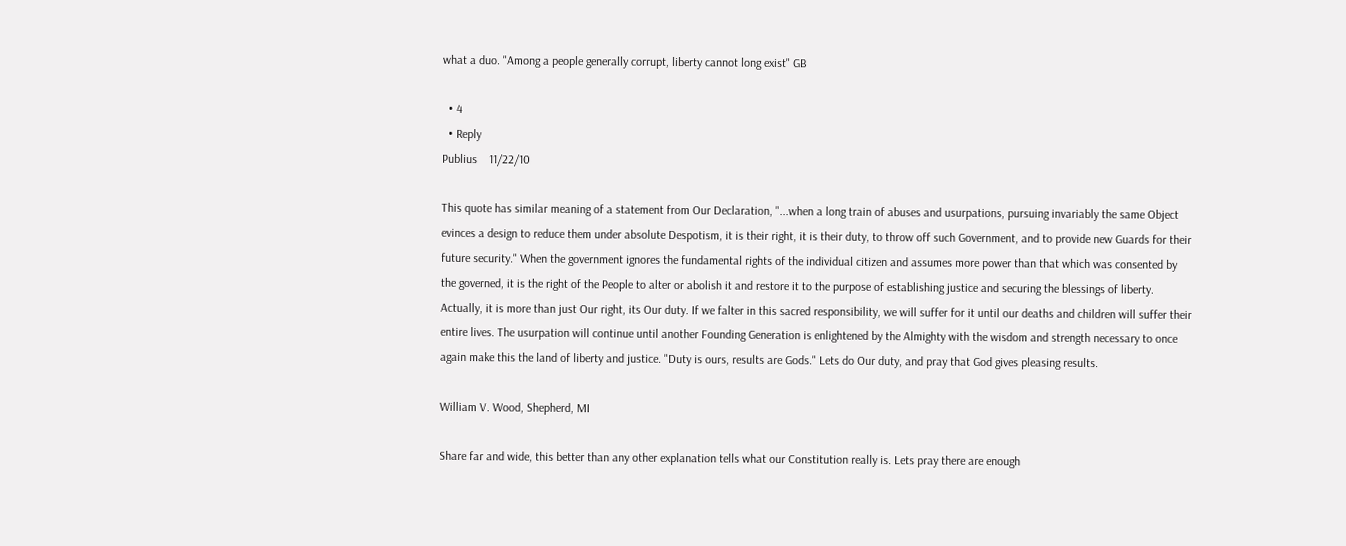what a duo. "Among a people generally corrupt, liberty cannot long exist" GB

  • 4
  • Reply
Publius    11/22/10

This quote has similar meaning of a statement from Our Declaration, "...when a long train of abuses and usurpations, pursuing invariably the same Object evinces a design to reduce them under absolute Despotism, it is their right, it is their duty, to throw off such Government, and to provide new Guards for their future security." When the government ignores the fundamental rights of the individual citizen and assumes more power than that which was consented by the governed, it is the right of the People to alter or abolish it and restore it to the purpose of establishing justice and securing the blessings of liberty. Actually, it is more than just Our right, its Our duty. If we falter in this sacred responsibility, we will suffer for it until our deaths and children will suffer their entire lives. The usurpation will continue until another Founding Generation is enlightened by the Almighty with the wisdom and strength necessary to once again make this the land of liberty and justice. "Duty is ours, results are Gods." Lets do Our duty, and pray that God gives pleasing results.

William V. Wood, Shepherd, MI

Share far and wide, this better than any other explanation tells what our Constitution really is. Lets pray there are enough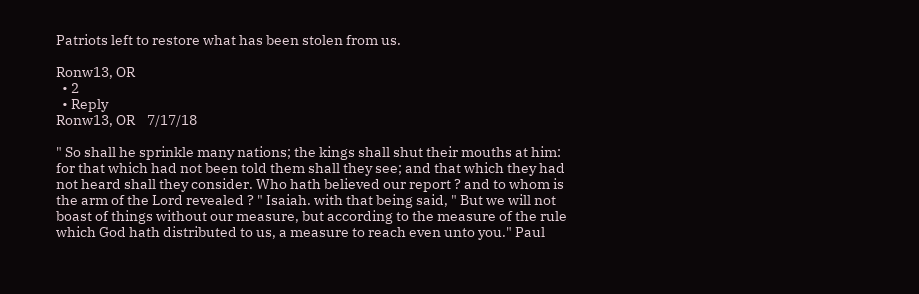Patriots left to restore what has been stolen from us.

Ronw13, OR
  • 2
  • Reply
Ronw13, OR    7/17/18

" So shall he sprinkle many nations; the kings shall shut their mouths at him: for that which had not been told them shall they see; and that which they had not heard shall they consider. Who hath believed our report ? and to whom is the arm of the Lord revealed ? " Isaiah. with that being said, " But we will not boast of things without our measure, but according to the measure of the rule which God hath distributed to us, a measure to reach even unto you." Paul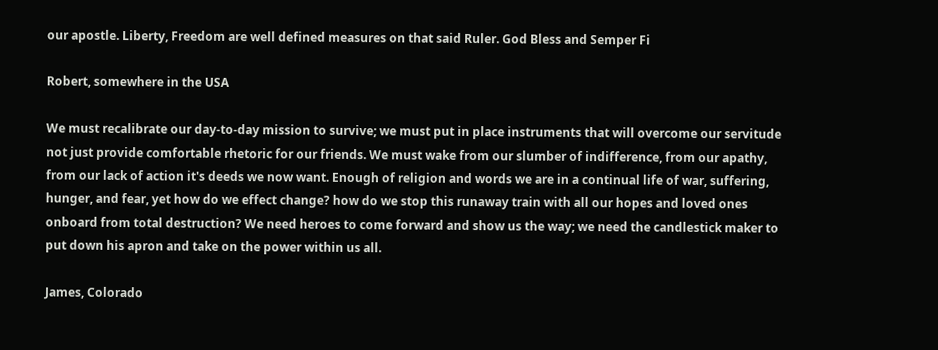our apostle. Liberty, Freedom are well defined measures on that said Ruler. God Bless and Semper Fi

Robert, somewhere in the USA

We must recalibrate our day-to-day mission to survive; we must put in place instruments that will overcome our servitude not just provide comfortable rhetoric for our friends. We must wake from our slumber of indifference, from our apathy, from our lack of action it's deeds we now want. Enough of religion and words we are in a continual life of war, suffering, hunger, and fear, yet how do we effect change? how do we stop this runaway train with all our hopes and loved ones onboard from total destruction? We need heroes to come forward and show us the way; we need the candlestick maker to put down his apron and take on the power within us all.

James, Colorado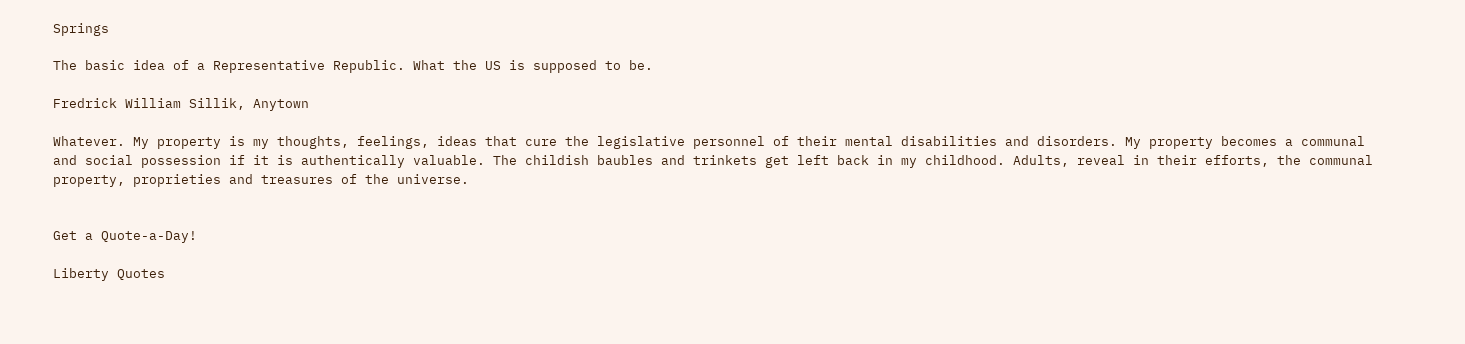Springs

The basic idea of a Representative Republic. What the US is supposed to be.

Fredrick William Sillik, Anytown

Whatever. My property is my thoughts, feelings, ideas that cure the legislative personnel of their mental disabilities and disorders. My property becomes a communal and social possession if it is authentically valuable. The childish baubles and trinkets get left back in my childhood. Adults, reveal in their efforts, the communal property, proprieties and treasures of the universe.


Get a Quote-a-Day!

Liberty Quotes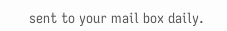sent to your mail box daily.